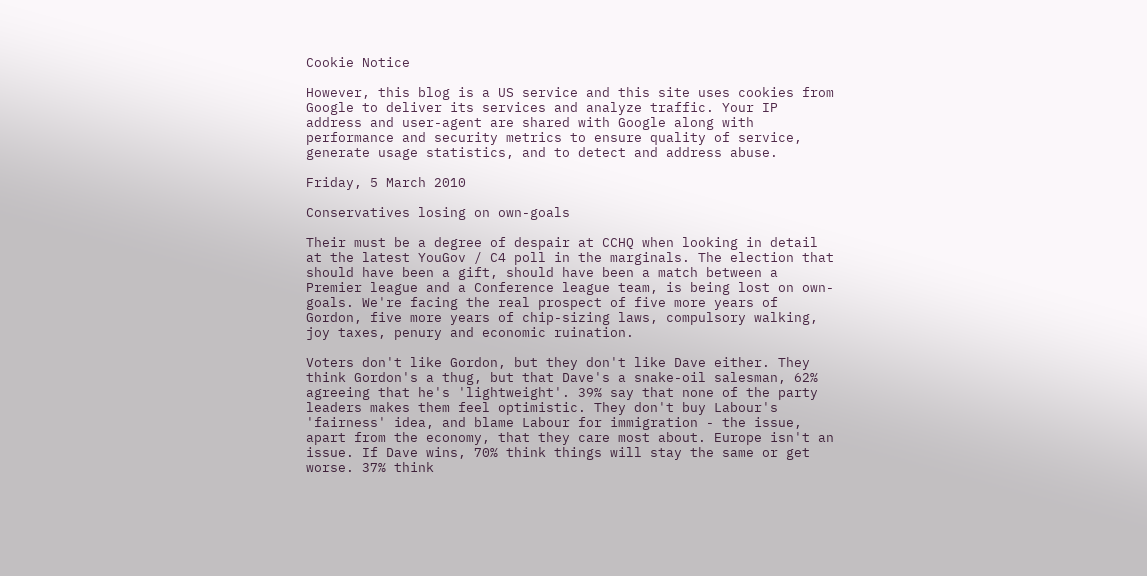Cookie Notice

However, this blog is a US service and this site uses cookies from Google to deliver its services and analyze traffic. Your IP address and user-agent are shared with Google along with performance and security metrics to ensure quality of service, generate usage statistics, and to detect and address abuse.

Friday, 5 March 2010

Conservatives losing on own-goals

Their must be a degree of despair at CCHQ when looking in detail at the latest YouGov / C4 poll in the marginals. The election that should have been a gift, should have been a match between a Premier league and a Conference league team, is being lost on own-goals. We're facing the real prospect of five more years of Gordon, five more years of chip-sizing laws, compulsory walking, joy taxes, penury and economic ruination.

Voters don't like Gordon, but they don't like Dave either. They think Gordon's a thug, but that Dave's a snake-oil salesman, 62% agreeing that he's 'lightweight'. 39% say that none of the party leaders makes them feel optimistic. They don't buy Labour's 'fairness' idea, and blame Labour for immigration - the issue, apart from the economy, that they care most about. Europe isn't an issue. If Dave wins, 70% think things will stay the same or get worse. 37% think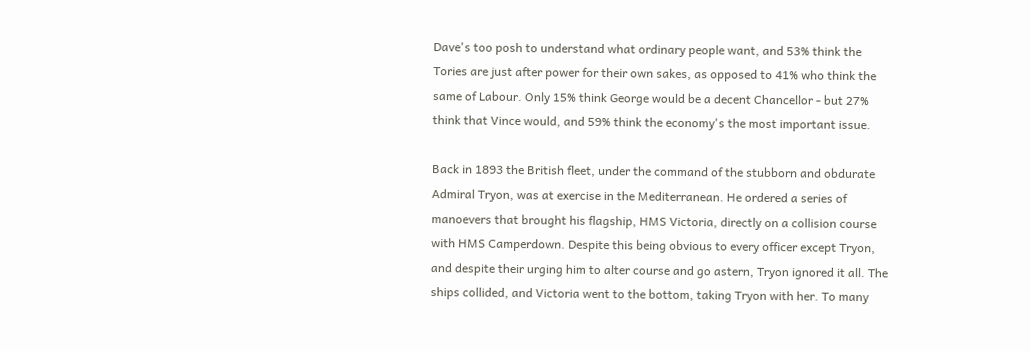Dave's too posh to understand what ordinary people want, and 53% think the Tories are just after power for their own sakes, as opposed to 41% who think the same of Labour. Only 15% think George would be a decent Chancellor - but 27% think that Vince would, and 59% think the economy's the most important issue.

Back in 1893 the British fleet, under the command of the stubborn and obdurate Admiral Tryon, was at exercise in the Mediterranean. He ordered a series of manoevers that brought his flagship, HMS Victoria, directly on a collision course with HMS Camperdown. Despite this being obvious to every officer except Tryon, and despite their urging him to alter course and go astern, Tryon ignored it all. The ships collided, and Victoria went to the bottom, taking Tryon with her. To many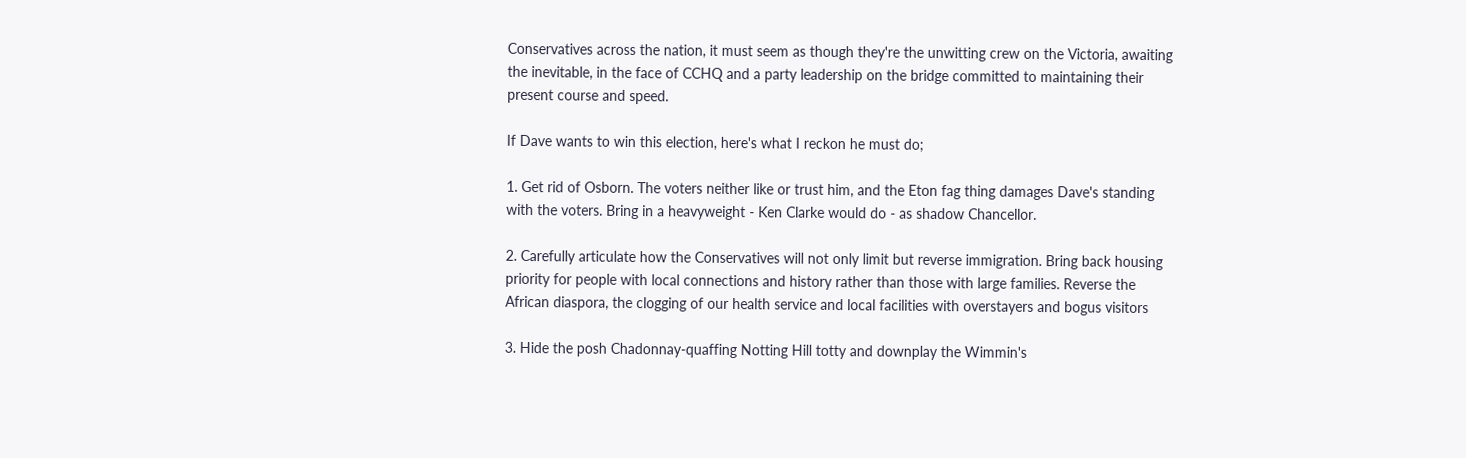Conservatives across the nation, it must seem as though they're the unwitting crew on the Victoria, awaiting the inevitable, in the face of CCHQ and a party leadership on the bridge committed to maintaining their present course and speed.

If Dave wants to win this election, here's what I reckon he must do;

1. Get rid of Osborn. The voters neither like or trust him, and the Eton fag thing damages Dave's standing with the voters. Bring in a heavyweight - Ken Clarke would do - as shadow Chancellor.

2. Carefully articulate how the Conservatives will not only limit but reverse immigration. Bring back housing priority for people with local connections and history rather than those with large families. Reverse the African diaspora, the clogging of our health service and local facilities with overstayers and bogus visitors

3. Hide the posh Chadonnay-quaffing Notting Hill totty and downplay the Wimmin's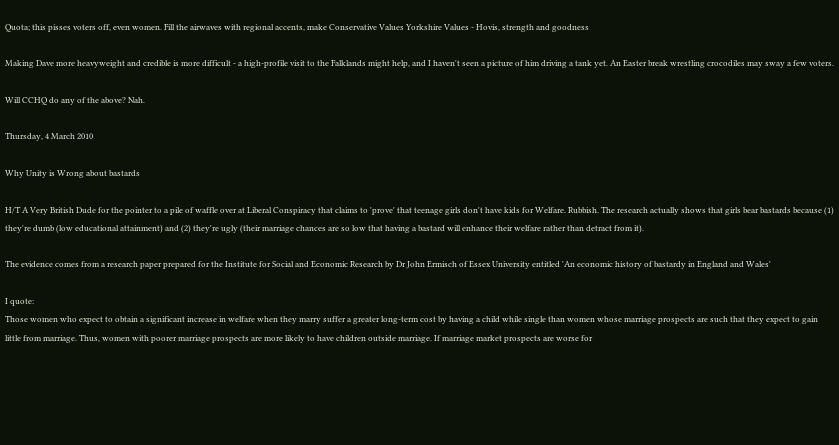Quota; this pisses voters off, even women. Fill the airwaves with regional accents, make Conservative Values Yorkshire Values - Hovis, strength and goodness

Making Dave more heavyweight and credible is more difficult - a high-profile visit to the Falklands might help, and I haven't seen a picture of him driving a tank yet. An Easter break wrestling crocodiles may sway a few voters.

Will CCHQ do any of the above? Nah.

Thursday, 4 March 2010

Why Unity is Wrong about bastards

H/T A Very British Dude for the pointer to a pile of waffle over at Liberal Conspiracy that claims to 'prove' that teenage girls don't have kids for Welfare. Rubbish. The research actually shows that girls bear bastards because (1) they're dumb (low educational attainment) and (2) they're ugly (their marriage chances are so low that having a bastard will enhance their welfare rather than detract from it).

The evidence comes from a research paper prepared for the Institute for Social and Economic Research by Dr John Ermisch of Essex University entitled 'An economic history of bastardy in England and Wales'

I quote:
Those women who expect to obtain a significant increase in welfare when they marry suffer a greater long-term cost by having a child while single than women whose marriage prospects are such that they expect to gain little from marriage. Thus, women with poorer marriage prospects are more likely to have children outside marriage. If marriage market prospects are worse for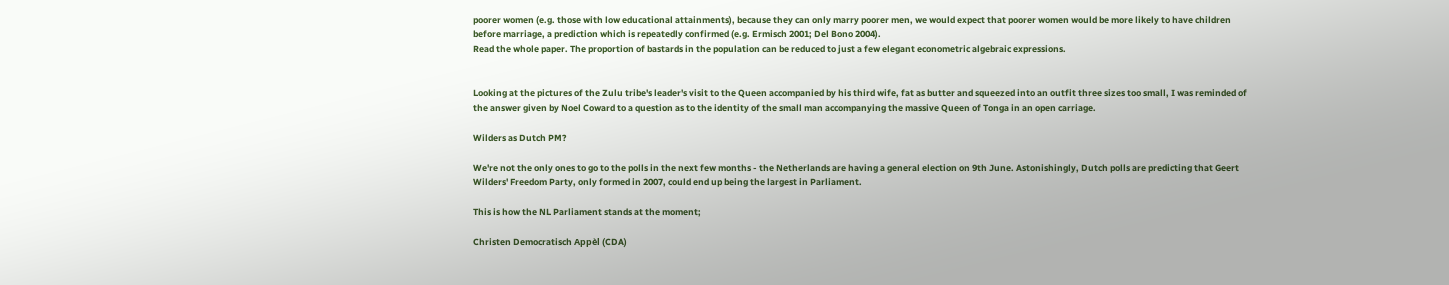poorer women (e.g. those with low educational attainments), because they can only marry poorer men, we would expect that poorer women would be more likely to have children before marriage, a prediction which is repeatedly confirmed (e.g. Ermisch 2001; Del Bono 2004).
Read the whole paper. The proportion of bastards in the population can be reduced to just a few elegant econometric algebraic expressions.


Looking at the pictures of the Zulu tribe's leader's visit to the Queen accompanied by his third wife, fat as butter and squeezed into an outfit three sizes too small, I was reminded of the answer given by Noel Coward to a question as to the identity of the small man accompanying the massive Queen of Tonga in an open carriage.

Wilders as Dutch PM?

We're not the only ones to go to the polls in the next few months - the Netherlands are having a general election on 9th June. Astonishingly, Dutch polls are predicting that Geert Wilders' Freedom Party, only formed in 2007, could end up being the largest in Parliament.

This is how the NL Parliament stands at the moment;

Christen Democratisch Appèl (CDA)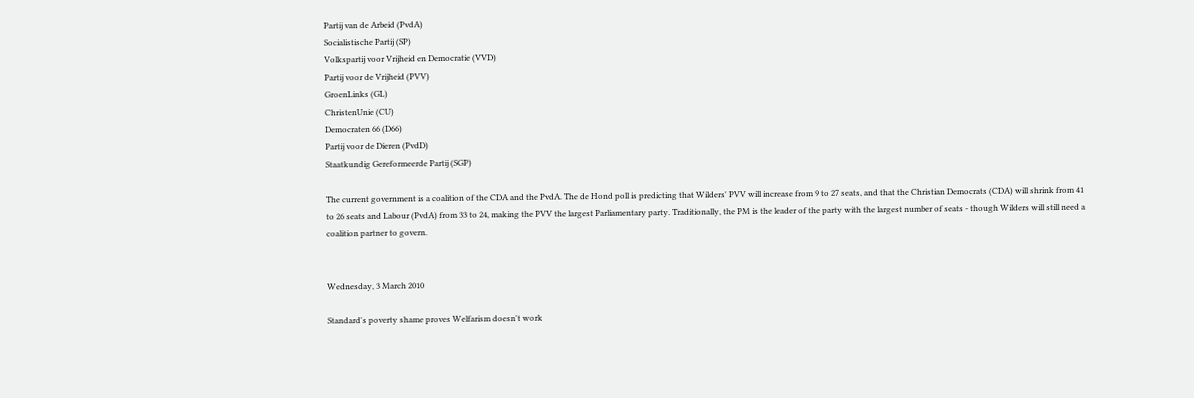Partij van de Arbeid (PvdA)
Socialistische Partij (SP)
Volkspartij voor Vrijheid en Democratie (VVD)
Partij voor de Vrijheid (PVV)
GroenLinks (GL)
ChristenUnie (CU)
Democraten 66 (D66)
Partij voor de Dieren (PvdD)
Staatkundig Gereformeerde Partij (SGP)

The current government is a coalition of the CDA and the PvdA. The de Hond poll is predicting that Wilders' PVV will increase from 9 to 27 seats, and that the Christian Democrats (CDA) will shrink from 41 to 26 seats and Labour (PvdA) from 33 to 24, making the PVV the largest Parliamentary party. Traditionally, the PM is the leader of the party with the largest number of seats - though Wilders will still need a coalition partner to govern.


Wednesday, 3 March 2010

Standard's poverty shame proves Welfarism doesn't work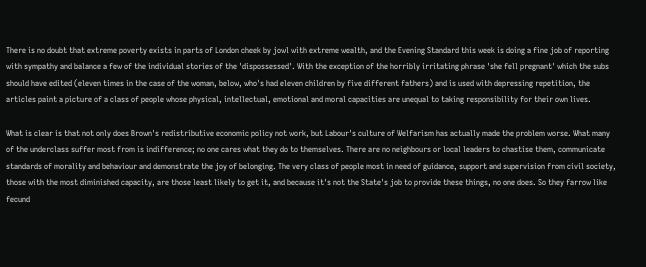There is no doubt that extreme poverty exists in parts of London cheek by jowl with extreme wealth, and the Evening Standard this week is doing a fine job of reporting with sympathy and balance a few of the individual stories of the 'dispossessed'. With the exception of the horribly irritating phrase 'she fell pregnant' which the subs should have edited (eleven times in the case of the woman, below, who's had eleven children by five different fathers) and is used with depressing repetition, the articles paint a picture of a class of people whose physical, intellectual, emotional and moral capacities are unequal to taking responsibility for their own lives.

What is clear is that not only does Brown's redistributive economic policy not work, but Labour's culture of Welfarism has actually made the problem worse. What many of the underclass suffer most from is indifference; no one cares what they do to themselves. There are no neighbours or local leaders to chastise them, communicate standards of morality and behaviour and demonstrate the joy of belonging. The very class of people most in need of guidance, support and supervision from civil society, those with the most diminished capacity, are those least likely to get it, and because it's not the State's job to provide these things, no one does. So they farrow like fecund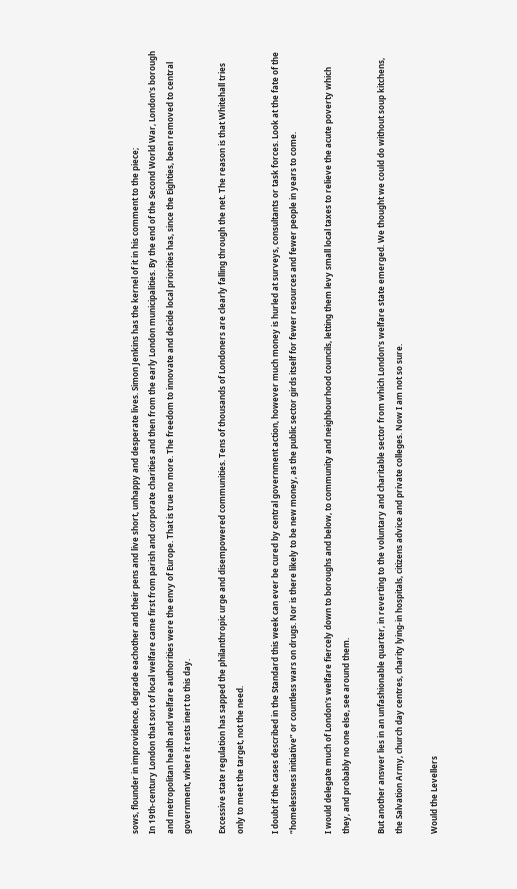sows, flounder in improvidence, degrade eachother and their pens and live short, unhappy and desperate lives. Simon Jenkins has the kernel of it in his comment to the piece;
In 19th-century London that sort of local welfare came first from parish and corporate charities and then from the early London municipalities. By the end of the Second World War, London's borough and metropolitan health and welfare authorities were the envy of Europe. That is true no more. The freedom to innovate and decide local priorities has, since the Eighties, been removed to central government, where it rests inert to this day.

Excessive state regulation has sapped the philanthropic urge and disempowered communities. Tens of thousands of Londoners are clearly falling through the net. The reason is that Whitehall tries only to meet the target, not the need.

I doubt if the cases described in the Standard this week can ever be cured by central government action, however much money is hurled at surveys, consultants or task forces. Look at the fate of the “homelessness initiative” or countless wars on drugs. Nor is there likely to be new money, as the public sector girds itself for fewer resources and fewer people in years to come.

I would delegate much of London's welfare fiercely down to boroughs and below, to community and neighbourhood councils, letting them levy small local taxes to relieve the acute poverty which they, and probably no one else, see around them.

But another answer lies in an unfashionable quarter, in reverting to the voluntary and charitable sector from which London's welfare state emerged. We thought we could do without soup kitchens, the Salvation Army, church day centres, charity lying-in hospitals, citizens advice and private colleges. Now I am not so sure.

Would the Levellers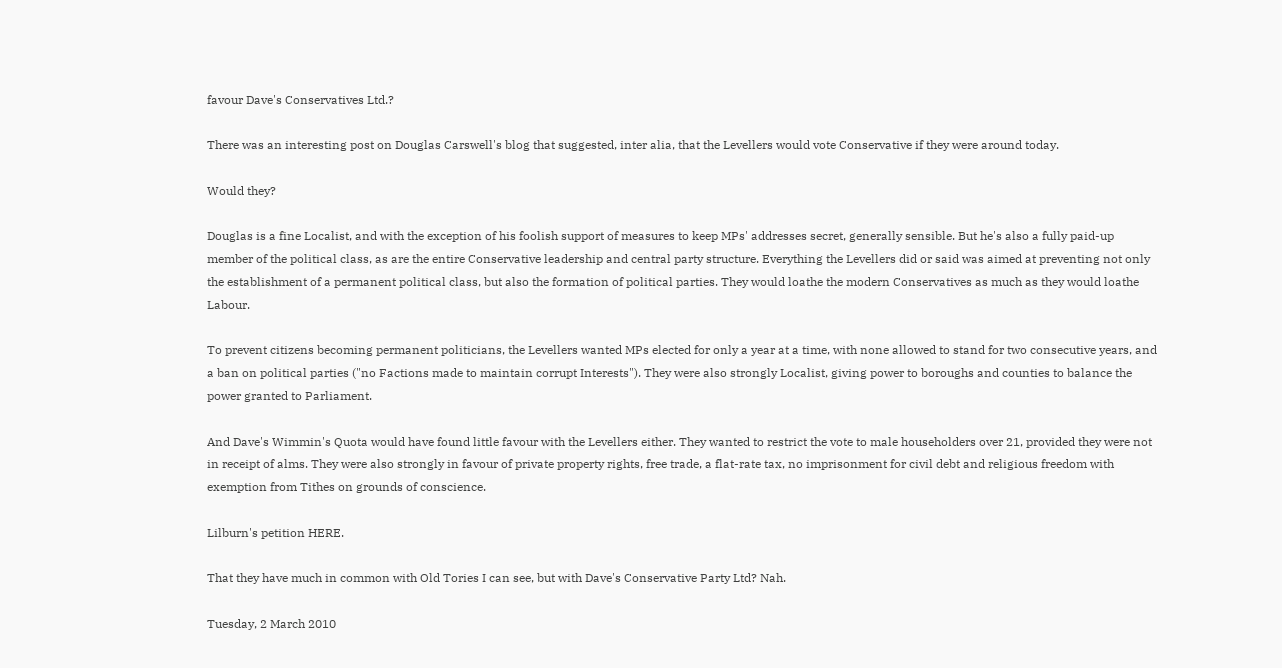favour Dave's Conservatives Ltd.?

There was an interesting post on Douglas Carswell's blog that suggested, inter alia, that the Levellers would vote Conservative if they were around today.

Would they?

Douglas is a fine Localist, and with the exception of his foolish support of measures to keep MPs' addresses secret, generally sensible. But he's also a fully paid-up member of the political class, as are the entire Conservative leadership and central party structure. Everything the Levellers did or said was aimed at preventing not only the establishment of a permanent political class, but also the formation of political parties. They would loathe the modern Conservatives as much as they would loathe Labour.

To prevent citizens becoming permanent politicians, the Levellers wanted MPs elected for only a year at a time, with none allowed to stand for two consecutive years, and a ban on political parties ("no Factions made to maintain corrupt Interests"). They were also strongly Localist, giving power to boroughs and counties to balance the power granted to Parliament.

And Dave's Wimmin's Quota would have found little favour with the Levellers either. They wanted to restrict the vote to male householders over 21, provided they were not in receipt of alms. They were also strongly in favour of private property rights, free trade, a flat-rate tax, no imprisonment for civil debt and religious freedom with exemption from Tithes on grounds of conscience.

Lilburn's petition HERE.

That they have much in common with Old Tories I can see, but with Dave's Conservative Party Ltd? Nah.

Tuesday, 2 March 2010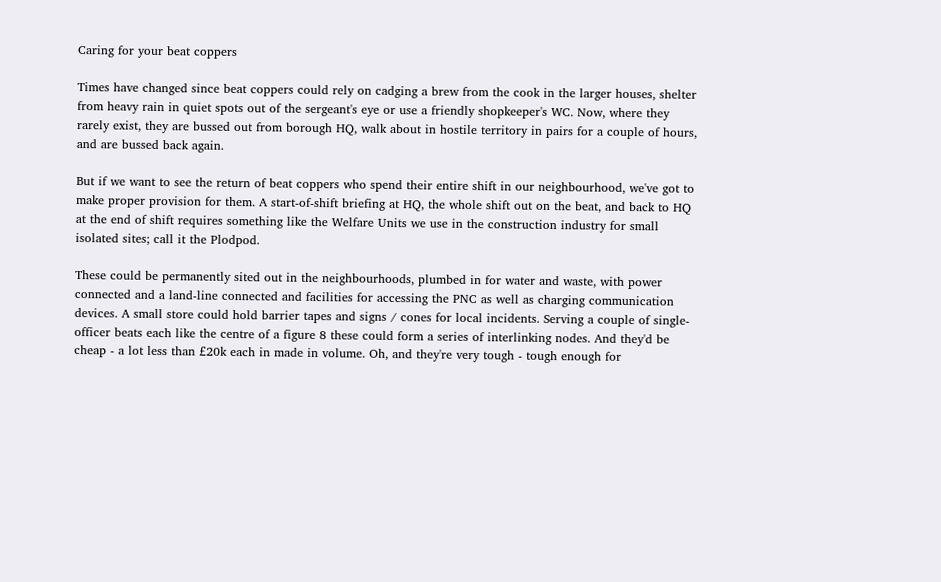Caring for your beat coppers

Times have changed since beat coppers could rely on cadging a brew from the cook in the larger houses, shelter from heavy rain in quiet spots out of the sergeant's eye or use a friendly shopkeeper's WC. Now, where they rarely exist, they are bussed out from borough HQ, walk about in hostile territory in pairs for a couple of hours, and are bussed back again.

But if we want to see the return of beat coppers who spend their entire shift in our neighbourhood, we've got to make proper provision for them. A start-of-shift briefing at HQ, the whole shift out on the beat, and back to HQ at the end of shift requires something like the Welfare Units we use in the construction industry for small isolated sites; call it the Plodpod.

These could be permanently sited out in the neighbourhoods, plumbed in for water and waste, with power connected and a land-line connected and facilities for accessing the PNC as well as charging communication devices. A small store could hold barrier tapes and signs / cones for local incidents. Serving a couple of single-officer beats each like the centre of a figure 8 these could form a series of interlinking nodes. And they'd be cheap - a lot less than £20k each in made in volume. Oh, and they're very tough - tough enough for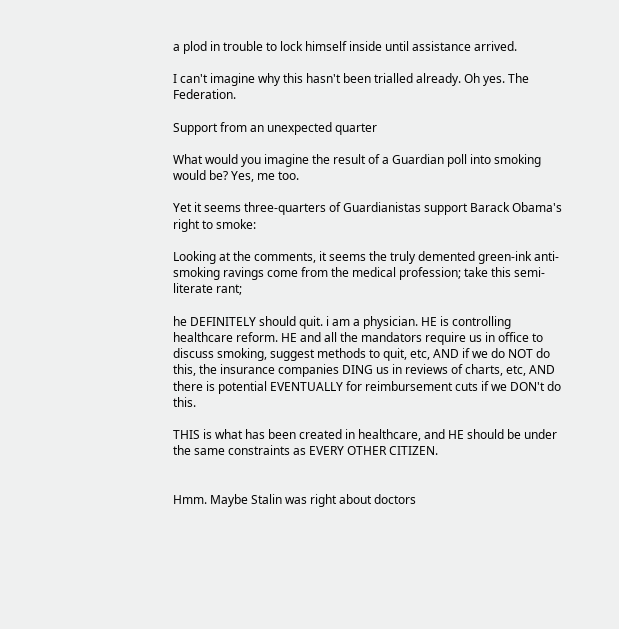a plod in trouble to lock himself inside until assistance arrived.

I can't imagine why this hasn't been trialled already. Oh yes. The Federation.

Support from an unexpected quarter

What would you imagine the result of a Guardian poll into smoking would be? Yes, me too.

Yet it seems three-quarters of Guardianistas support Barack Obama's right to smoke:

Looking at the comments, it seems the truly demented green-ink anti-smoking ravings come from the medical profession; take this semi-literate rant;

he DEFINITELY should quit. i am a physician. HE is controlling healthcare reform. HE and all the mandators require us in office to discuss smoking, suggest methods to quit, etc, AND if we do NOT do this, the insurance companies DING us in reviews of charts, etc, AND there is potential EVENTUALLY for reimbursement cuts if we DON't do this.

THIS is what has been created in healthcare, and HE should be under the same constraints as EVERY OTHER CITIZEN.


Hmm. Maybe Stalin was right about doctors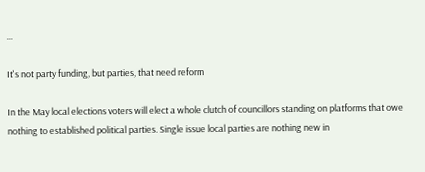...

It's not party funding, but parties, that need reform

In the May local elections voters will elect a whole clutch of councillors standing on platforms that owe nothing to established political parties. Single issue local parties are nothing new in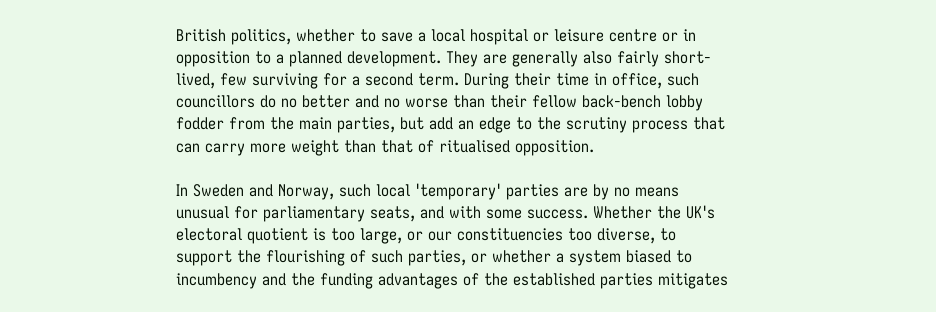British politics, whether to save a local hospital or leisure centre or in opposition to a planned development. They are generally also fairly short-lived, few surviving for a second term. During their time in office, such councillors do no better and no worse than their fellow back-bench lobby fodder from the main parties, but add an edge to the scrutiny process that can carry more weight than that of ritualised opposition.

In Sweden and Norway, such local 'temporary' parties are by no means unusual for parliamentary seats, and with some success. Whether the UK's electoral quotient is too large, or our constituencies too diverse, to support the flourishing of such parties, or whether a system biased to incumbency and the funding advantages of the established parties mitigates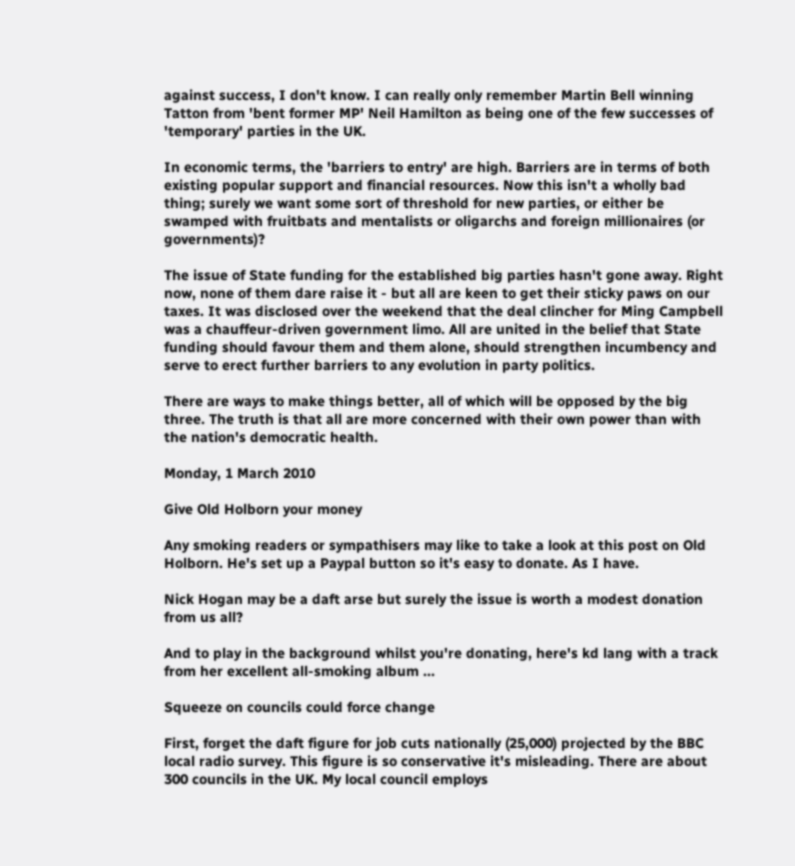against success, I don't know. I can really only remember Martin Bell winning Tatton from 'bent former MP' Neil Hamilton as being one of the few successes of 'temporary' parties in the UK.

In economic terms, the 'barriers to entry' are high. Barriers are in terms of both existing popular support and financial resources. Now this isn't a wholly bad thing; surely we want some sort of threshold for new parties, or either be swamped with fruitbats and mentalists or oligarchs and foreign millionaires (or governments)?

The issue of State funding for the established big parties hasn't gone away. Right now, none of them dare raise it - but all are keen to get their sticky paws on our taxes. It was disclosed over the weekend that the deal clincher for Ming Campbell was a chauffeur-driven government limo. All are united in the belief that State funding should favour them and them alone, should strengthen incumbency and serve to erect further barriers to any evolution in party politics.

There are ways to make things better, all of which will be opposed by the big three. The truth is that all are more concerned with their own power than with the nation's democratic health.

Monday, 1 March 2010

Give Old Holborn your money

Any smoking readers or sympathisers may like to take a look at this post on Old Holborn. He's set up a Paypal button so it's easy to donate. As I have.

Nick Hogan may be a daft arse but surely the issue is worth a modest donation from us all?

And to play in the background whilst you're donating, here's kd lang with a track from her excellent all-smoking album ...

Squeeze on councils could force change

First, forget the daft figure for job cuts nationally (25,000) projected by the BBC local radio survey. This figure is so conservative it's misleading. There are about 300 councils in the UK. My local council employs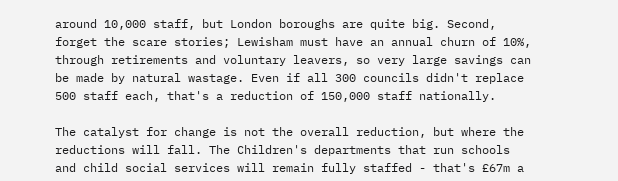around 10,000 staff, but London boroughs are quite big. Second, forget the scare stories; Lewisham must have an annual churn of 10%, through retirements and voluntary leavers, so very large savings can be made by natural wastage. Even if all 300 councils didn't replace 500 staff each, that's a reduction of 150,000 staff nationally.

The catalyst for change is not the overall reduction, but where the reductions will fall. The Children's departments that run schools and child social services will remain fully staffed - that's £67m a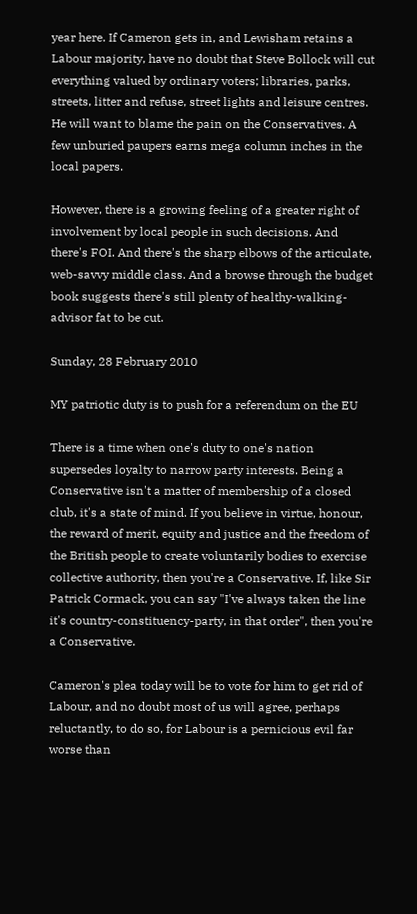year here. If Cameron gets in, and Lewisham retains a Labour majority, have no doubt that Steve Bollock will cut everything valued by ordinary voters; libraries, parks, streets, litter and refuse, street lights and leisure centres. He will want to blame the pain on the Conservatives. A few unburied paupers earns mega column inches in the local papers.

However, there is a growing feeling of a greater right of involvement by local people in such decisions. And there's FOI. And there's the sharp elbows of the articulate, web-savvy middle class. And a browse through the budget book suggests there's still plenty of healthy-walking-advisor fat to be cut.

Sunday, 28 February 2010

MY patriotic duty is to push for a referendum on the EU

There is a time when one's duty to one's nation supersedes loyalty to narrow party interests. Being a Conservative isn't a matter of membership of a closed club, it's a state of mind. If you believe in virtue, honour, the reward of merit, equity and justice and the freedom of the British people to create voluntarily bodies to exercise collective authority, then you're a Conservative. If, like Sir Patrick Cormack, you can say "I've always taken the line it's country-constituency-party, in that order", then you're a Conservative.

Cameron's plea today will be to vote for him to get rid of Labour, and no doubt most of us will agree, perhaps reluctantly, to do so, for Labour is a pernicious evil far worse than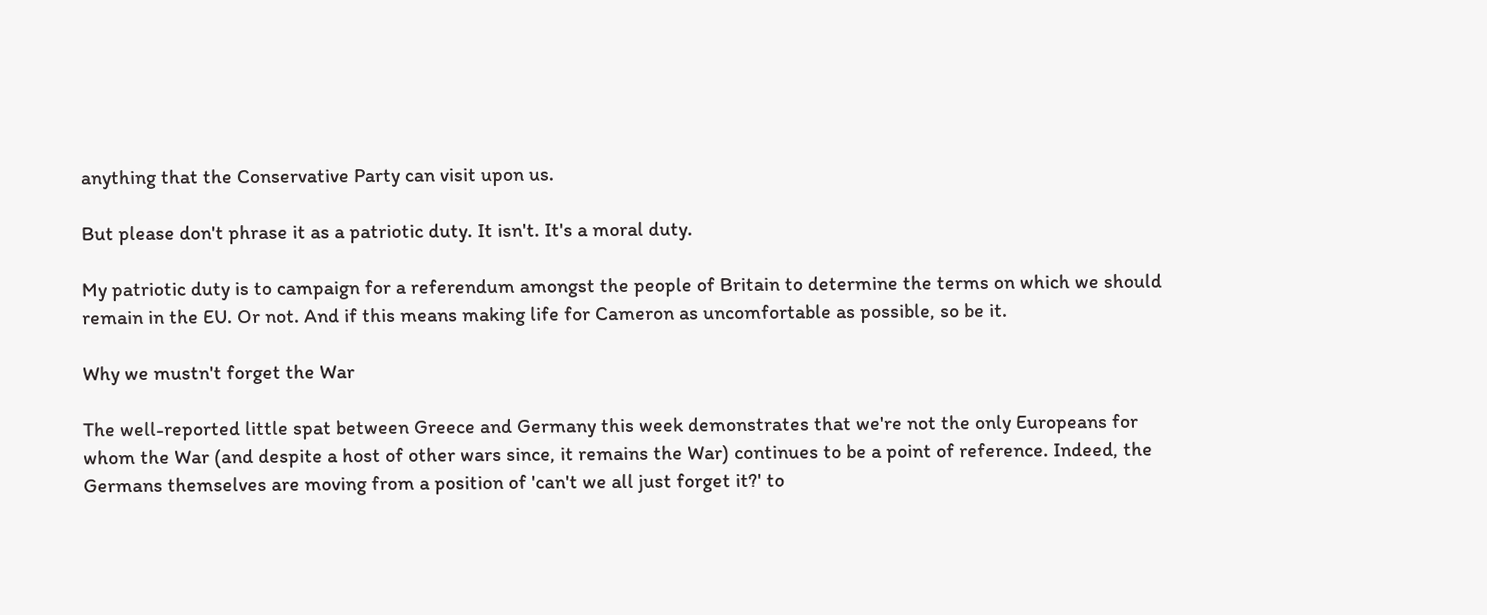anything that the Conservative Party can visit upon us.

But please don't phrase it as a patriotic duty. It isn't. It's a moral duty.

My patriotic duty is to campaign for a referendum amongst the people of Britain to determine the terms on which we should remain in the EU. Or not. And if this means making life for Cameron as uncomfortable as possible, so be it.

Why we mustn't forget the War

The well-reported little spat between Greece and Germany this week demonstrates that we're not the only Europeans for whom the War (and despite a host of other wars since, it remains the War) continues to be a point of reference. Indeed, the Germans themselves are moving from a position of 'can't we all just forget it?' to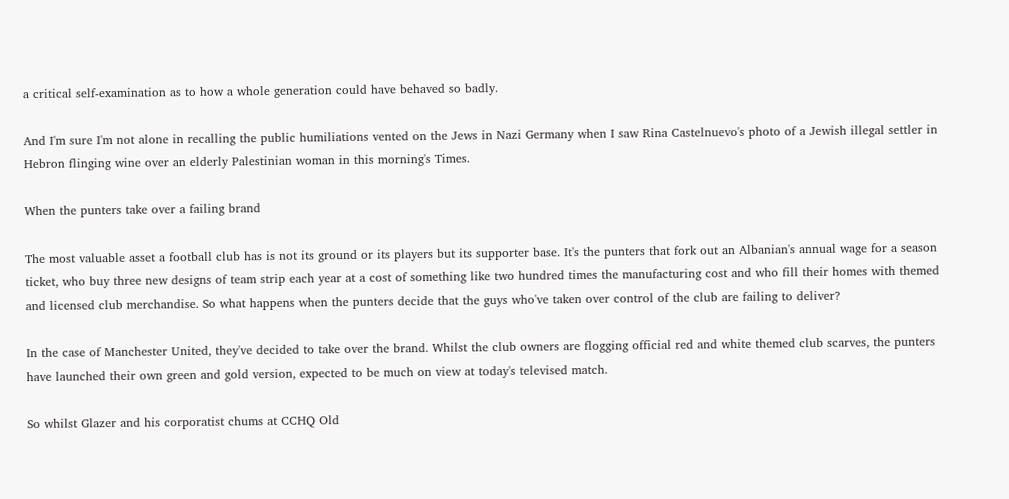a critical self-examination as to how a whole generation could have behaved so badly.

And I'm sure I'm not alone in recalling the public humiliations vented on the Jews in Nazi Germany when I saw Rina Castelnuevo's photo of a Jewish illegal settler in Hebron flinging wine over an elderly Palestinian woman in this morning's Times.

When the punters take over a failing brand

The most valuable asset a football club has is not its ground or its players but its supporter base. It's the punters that fork out an Albanian's annual wage for a season ticket, who buy three new designs of team strip each year at a cost of something like two hundred times the manufacturing cost and who fill their homes with themed and licensed club merchandise. So what happens when the punters decide that the guys who've taken over control of the club are failing to deliver?

In the case of Manchester United, they've decided to take over the brand. Whilst the club owners are flogging official red and white themed club scarves, the punters have launched their own green and gold version, expected to be much on view at today's televised match.

So whilst Glazer and his corporatist chums at CCHQ Old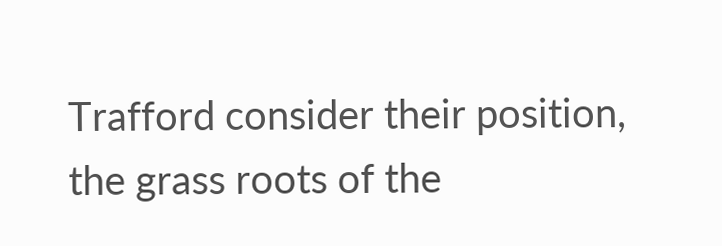Trafford consider their position, the grass roots of the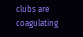clubs are coagulating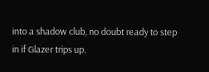into a shadow club, no doubt ready to step in if Glazer trips up.